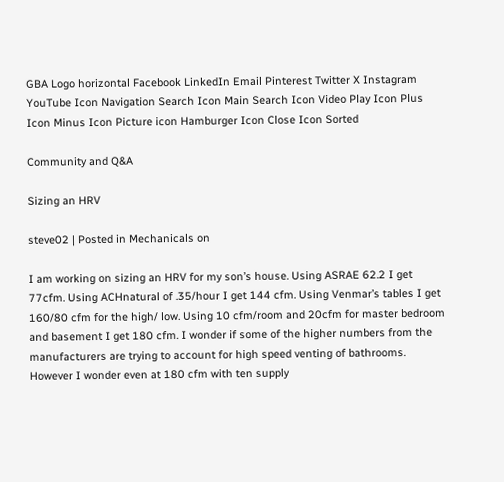GBA Logo horizontal Facebook LinkedIn Email Pinterest Twitter X Instagram YouTube Icon Navigation Search Icon Main Search Icon Video Play Icon Plus Icon Minus Icon Picture icon Hamburger Icon Close Icon Sorted

Community and Q&A

Sizing an HRV

steve02 | Posted in Mechanicals on

I am working on sizing an HRV for my son’s house. Using ASRAE 62.2 I get 77cfm. Using ACHnatural of .35/hour I get 144 cfm. Using Venmar’s tables I get 160/80 cfm for the high/ low. Using 10 cfm/room and 20cfm for master bedroom and basement I get 180 cfm. I wonder if some of the higher numbers from the manufacturers are trying to account for high speed venting of bathrooms. However I wonder even at 180 cfm with ten supply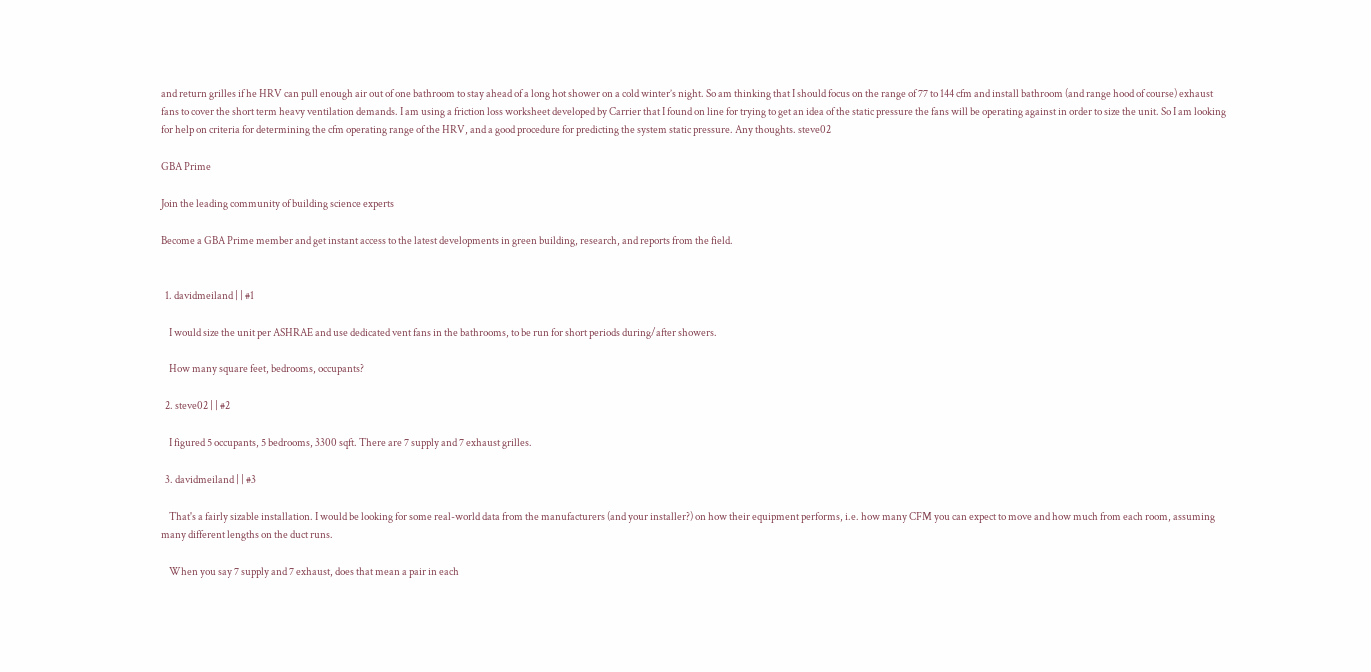and return grilles if he HRV can pull enough air out of one bathroom to stay ahead of a long hot shower on a cold winter’s night. So am thinking that I should focus on the range of 77 to 144 cfm and install bathroom (and range hood of course) exhaust fans to cover the short term heavy ventilation demands. I am using a friction loss worksheet developed by Carrier that I found on line for trying to get an idea of the static pressure the fans will be operating against in order to size the unit. So I am looking for help on criteria for determining the cfm operating range of the HRV, and a good procedure for predicting the system static pressure. Any thoughts. steve02

GBA Prime

Join the leading community of building science experts

Become a GBA Prime member and get instant access to the latest developments in green building, research, and reports from the field.


  1. davidmeiland | | #1

    I would size the unit per ASHRAE and use dedicated vent fans in the bathrooms, to be run for short periods during/after showers.

    How many square feet, bedrooms, occupants?

  2. steve02 | | #2

    I figured 5 occupants, 5 bedrooms, 3300 sqft. There are 7 supply and 7 exhaust grilles.

  3. davidmeiland | | #3

    That's a fairly sizable installation. I would be looking for some real-world data from the manufacturers (and your installer?) on how their equipment performs, i.e. how many CFM you can expect to move and how much from each room, assuming many different lengths on the duct runs.

    When you say 7 supply and 7 exhaust, does that mean a pair in each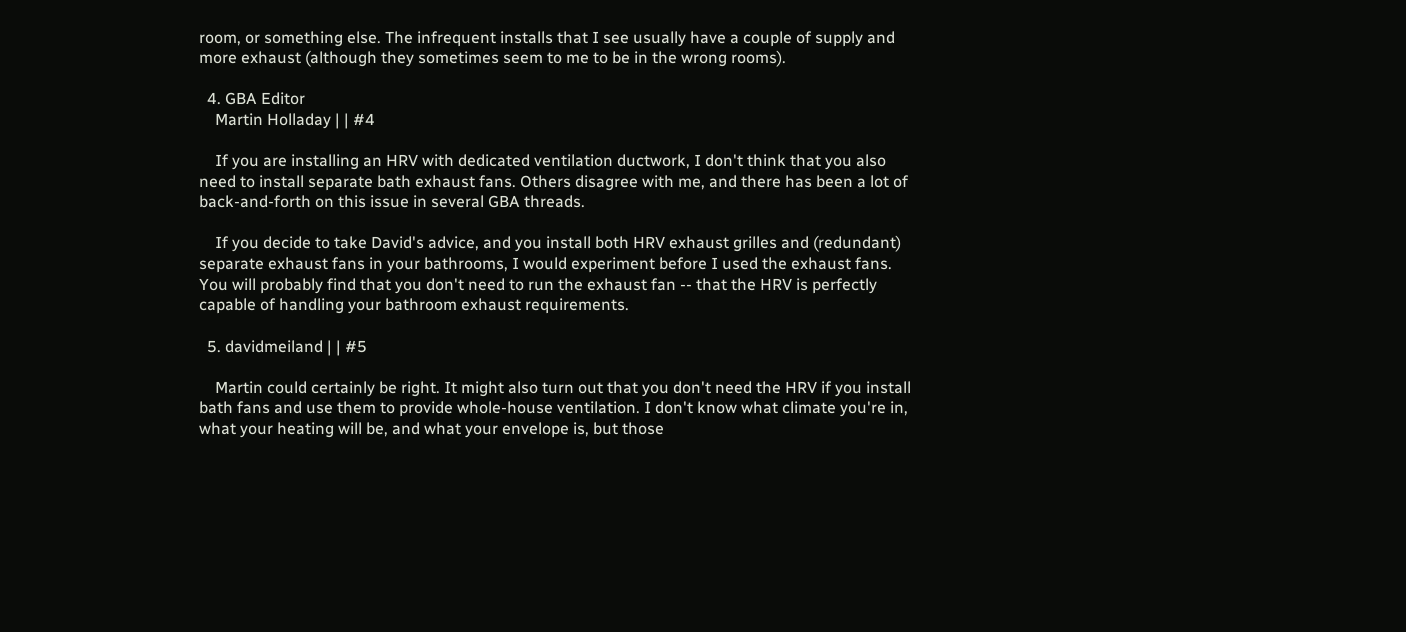room, or something else. The infrequent installs that I see usually have a couple of supply and more exhaust (although they sometimes seem to me to be in the wrong rooms).

  4. GBA Editor
    Martin Holladay | | #4

    If you are installing an HRV with dedicated ventilation ductwork, I don't think that you also need to install separate bath exhaust fans. Others disagree with me, and there has been a lot of back-and-forth on this issue in several GBA threads.

    If you decide to take David's advice, and you install both HRV exhaust grilles and (redundant) separate exhaust fans in your bathrooms, I would experiment before I used the exhaust fans. You will probably find that you don't need to run the exhaust fan -- that the HRV is perfectly capable of handling your bathroom exhaust requirements.

  5. davidmeiland | | #5

    Martin could certainly be right. It might also turn out that you don't need the HRV if you install bath fans and use them to provide whole-house ventilation. I don't know what climate you're in, what your heating will be, and what your envelope is, but those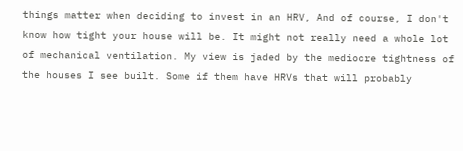things matter when deciding to invest in an HRV, And of course, I don't know how tight your house will be. It might not really need a whole lot of mechanical ventilation. My view is jaded by the mediocre tightness of the houses I see built. Some if them have HRVs that will probably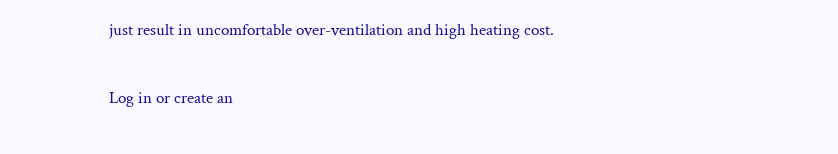just result in uncomfortable over-ventilation and high heating cost.

Log in or create an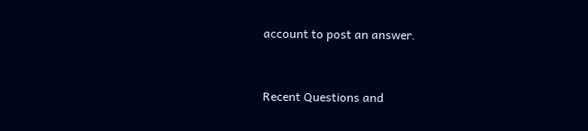account to post an answer.


Recent Questions and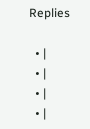Replies

  • |
  • |
  • |
  • |